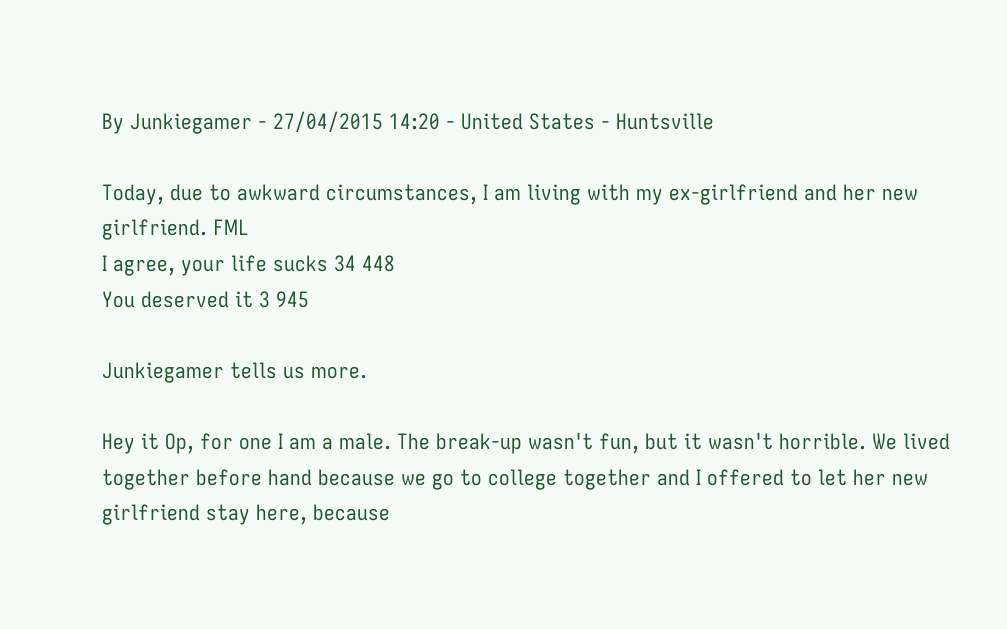By Junkiegamer - 27/04/2015 14:20 - United States - Huntsville

Today, due to awkward circumstances, I am living with my ex-girlfriend and her new girlfriend. FML
I agree, your life sucks 34 448
You deserved it 3 945

Junkiegamer tells us more.

Hey it Op, for one I am a male. The break-up wasn't fun, but it wasn't horrible. We lived together before hand because we go to college together and I offered to let her new girlfriend stay here, because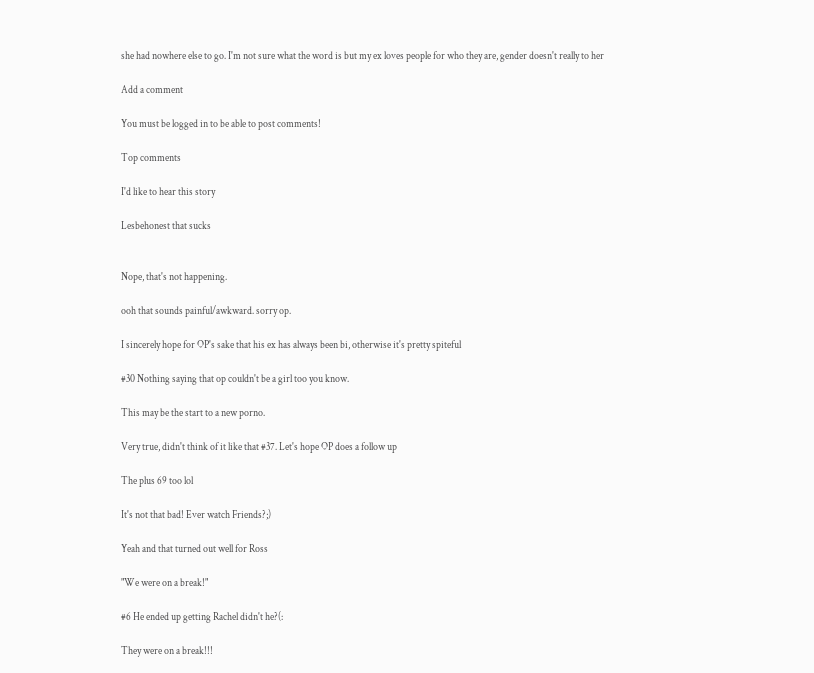she had nowhere else to go. I'm not sure what the word is but my ex loves people for who they are, gender doesn't really to her

Add a comment

You must be logged in to be able to post comments!

Top comments

I'd like to hear this story

Lesbehonest that sucks


Nope, that's not happening.

ooh that sounds painful/awkward. sorry op.

I sincerely hope for OP's sake that his ex has always been bi, otherwise it's pretty spiteful

#30 Nothing saying that op couldn't be a girl too you know.

This may be the start to a new porno.

Very true, didn't think of it like that #37. Let's hope OP does a follow up

The plus 69 too lol

It's not that bad! Ever watch Friends?;)

Yeah and that turned out well for Ross

"We were on a break!"

#6 He ended up getting Rachel didn't he?(:

They were on a break!!!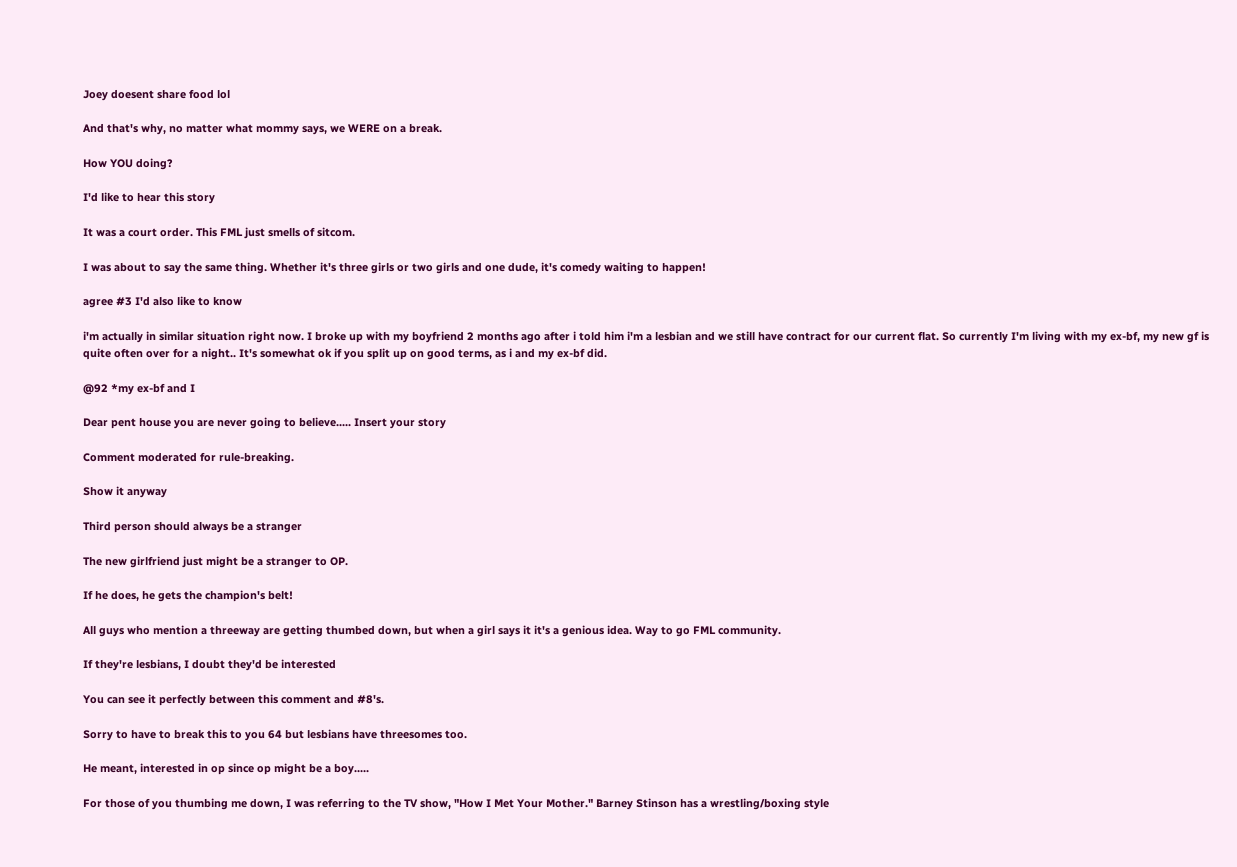Joey doesent share food lol

And that's why, no matter what mommy says, we WERE on a break.

How YOU doing?

I'd like to hear this story

It was a court order. This FML just smells of sitcom.

I was about to say the same thing. Whether it's three girls or two girls and one dude, it's comedy waiting to happen!

agree #3 I'd also like to know

i'm actually in similar situation right now. I broke up with my boyfriend 2 months ago after i told him i'm a lesbian and we still have contract for our current flat. So currently I'm living with my ex-bf, my new gf is quite often over for a night.. It's somewhat ok if you split up on good terms, as i and my ex-bf did.

@92 *my ex-bf and I

Dear pent house you are never going to believe..... Insert your story

Comment moderated for rule-breaking.

Show it anyway

Third person should always be a stranger

The new girlfriend just might be a stranger to OP.

If he does, he gets the champion's belt!

All guys who mention a threeway are getting thumbed down, but when a girl says it it's a genious idea. Way to go FML community.

If they're lesbians, I doubt they'd be interested

You can see it perfectly between this comment and #8's.

Sorry to have to break this to you 64 but lesbians have threesomes too.

He meant, interested in op since op might be a boy.....

For those of you thumbing me down, I was referring to the TV show, "How I Met Your Mother." Barney Stinson has a wrestling/boxing style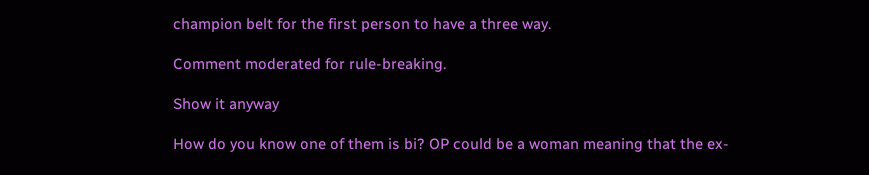champion belt for the first person to have a three way.

Comment moderated for rule-breaking.

Show it anyway

How do you know one of them is bi? OP could be a woman meaning that the ex-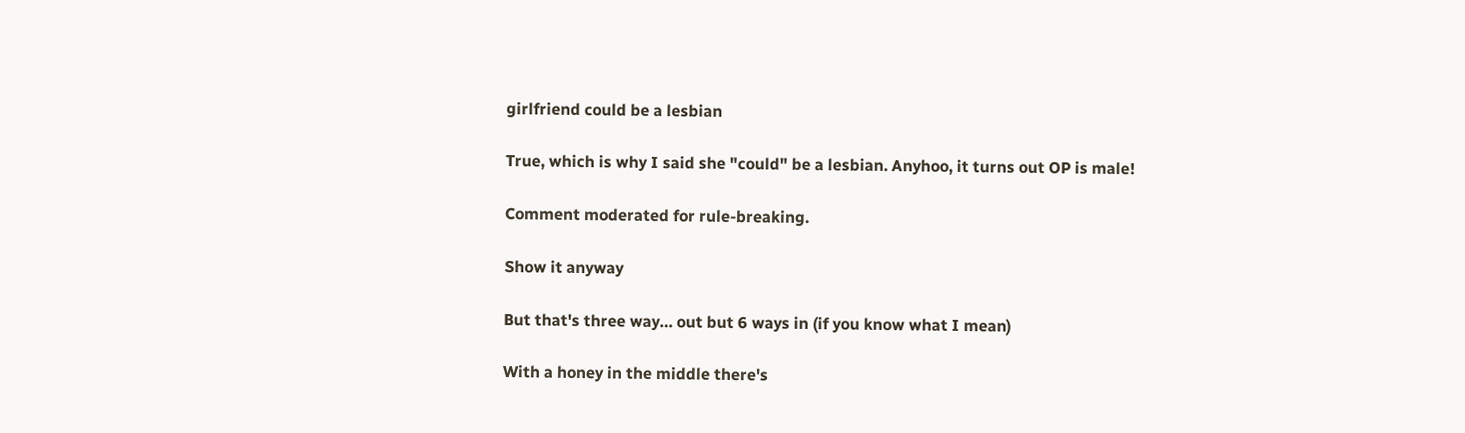girlfriend could be a lesbian

True, which is why I said she "could" be a lesbian. Anyhoo, it turns out OP is male!

Comment moderated for rule-breaking.

Show it anyway

But that's three way… out but 6 ways in (if you know what I mean)

With a honey in the middle there's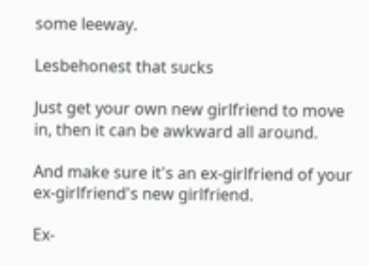some leeway.

Lesbehonest that sucks

Just get your own new girlfriend to move in, then it can be awkward all around.

And make sure it's an ex-girlfriend of your ex-girlfriend's new girlfriend.

Ex-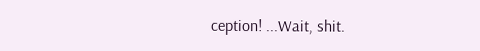ception! ...Wait, shit.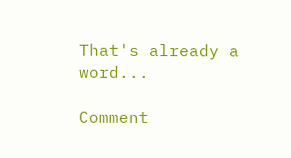That's already a word...

Comment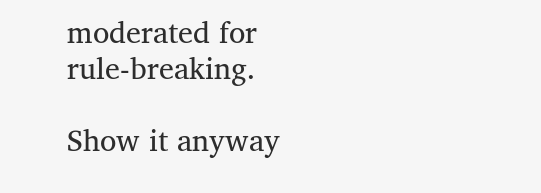moderated for rule-breaking.

Show it anyway